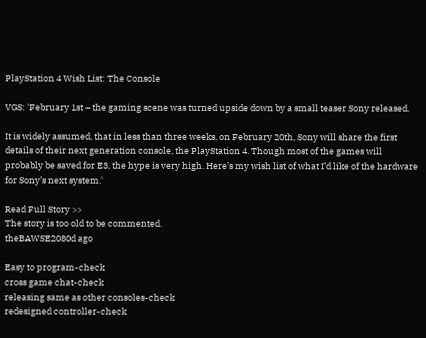PlayStation 4 Wish List: The Console

VGS: 'February 1st – the gaming scene was turned upside down by a small teaser Sony released.

It is widely assumed, that in less than three weeks, on February 20th, Sony will share the first details of their next generation console, the PlayStation 4. Though most of the games will probably be saved for E3, the hype is very high. Here’s my wish list of what I’d like of the hardware for Sony’s next system.'

Read Full Story >>
The story is too old to be commented.
theBAWSE2080d ago

Easy to program-check
cross game chat-check
releasing same as other consoles-check
redesigned controller-check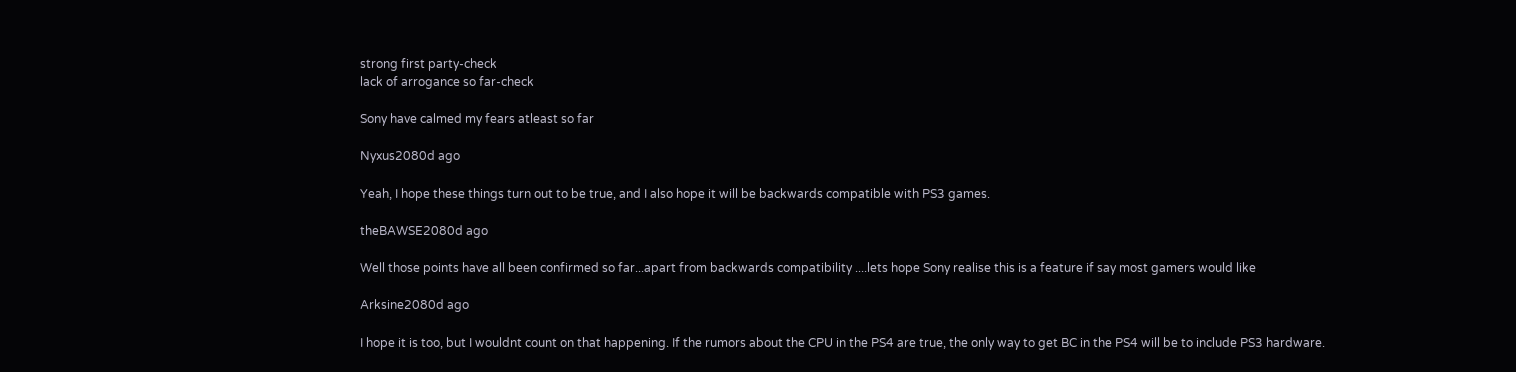strong first party-check
lack of arrogance so far-check

Sony have calmed my fears atleast so far

Nyxus2080d ago

Yeah, I hope these things turn out to be true, and I also hope it will be backwards compatible with PS3 games.

theBAWSE2080d ago

Well those points have all been confirmed so far...apart from backwards compatibility ....lets hope Sony realise this is a feature if say most gamers would like

Arksine2080d ago

I hope it is too, but I wouldnt count on that happening. If the rumors about the CPU in the PS4 are true, the only way to get BC in the PS4 will be to include PS3 hardware.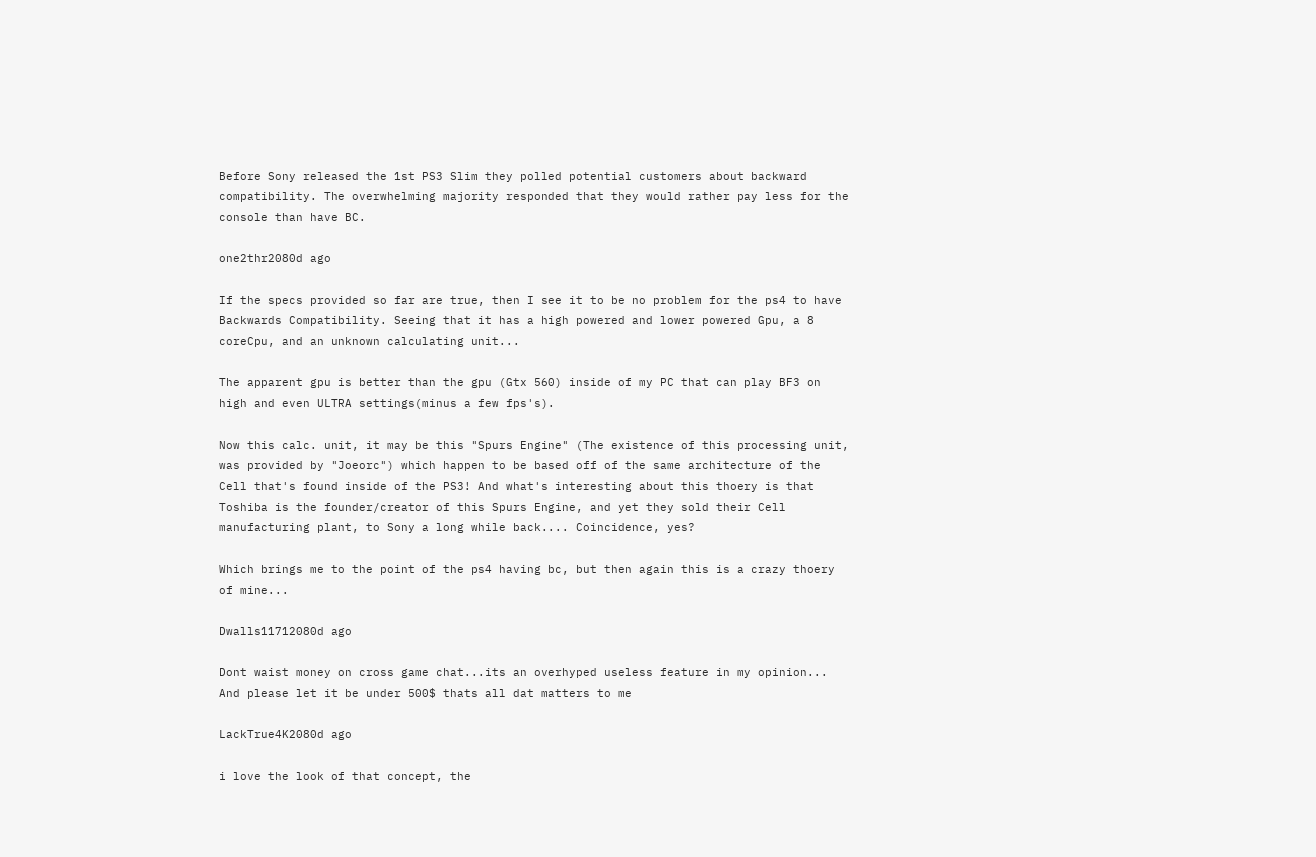Before Sony released the 1st PS3 Slim they polled potential customers about backward compatibility. The overwhelming majority responded that they would rather pay less for the console than have BC.

one2thr2080d ago

If the specs provided so far are true, then I see it to be no problem for the ps4 to have Backwards Compatibility. Seeing that it has a high powered and lower powered Gpu, a 8 coreCpu, and an unknown calculating unit...

The apparent gpu is better than the gpu (Gtx 560) inside of my PC that can play BF3 on high and even ULTRA settings(minus a few fps's).

Now this calc. unit, it may be this "Spurs Engine" (The existence of this processing unit, was provided by "Joeorc") which happen to be based off of the same architecture of the Cell that's found inside of the PS3! And what's interesting about this thoery is that Toshiba is the founder/creator of this Spurs Engine, and yet they sold their Cell manufacturing plant, to Sony a long while back.... Coincidence, yes?

Which brings me to the point of the ps4 having bc, but then again this is a crazy thoery of mine...

Dwalls11712080d ago

Dont waist money on cross game chat...its an overhyped useless feature in my opinion...
And please let it be under 500$ thats all dat matters to me

LackTrue4K2080d ago

i love the look of that concept, the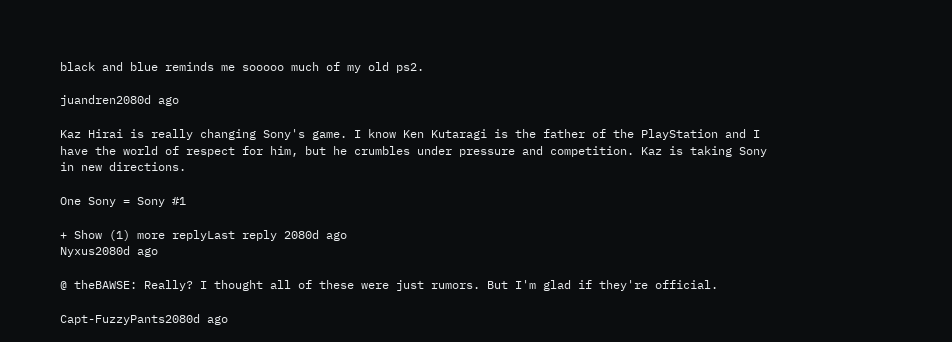black and blue reminds me sooooo much of my old ps2.

juandren2080d ago

Kaz Hirai is really changing Sony's game. I know Ken Kutaragi is the father of the PlayStation and I have the world of respect for him, but he crumbles under pressure and competition. Kaz is taking Sony in new directions.

One Sony = Sony #1

+ Show (1) more replyLast reply 2080d ago
Nyxus2080d ago

@ theBAWSE: Really? I thought all of these were just rumors. But I'm glad if they're official.

Capt-FuzzyPants2080d ago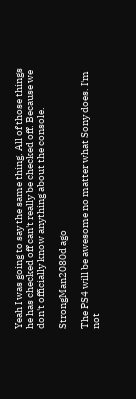Yeah I was going to say the same thing. All of those things he has checked off can't really be checked off. Because we don't officially know anything about the console.

StrongMan2080d ago

The PS4 will be awesome no matter what Sony does. I'm not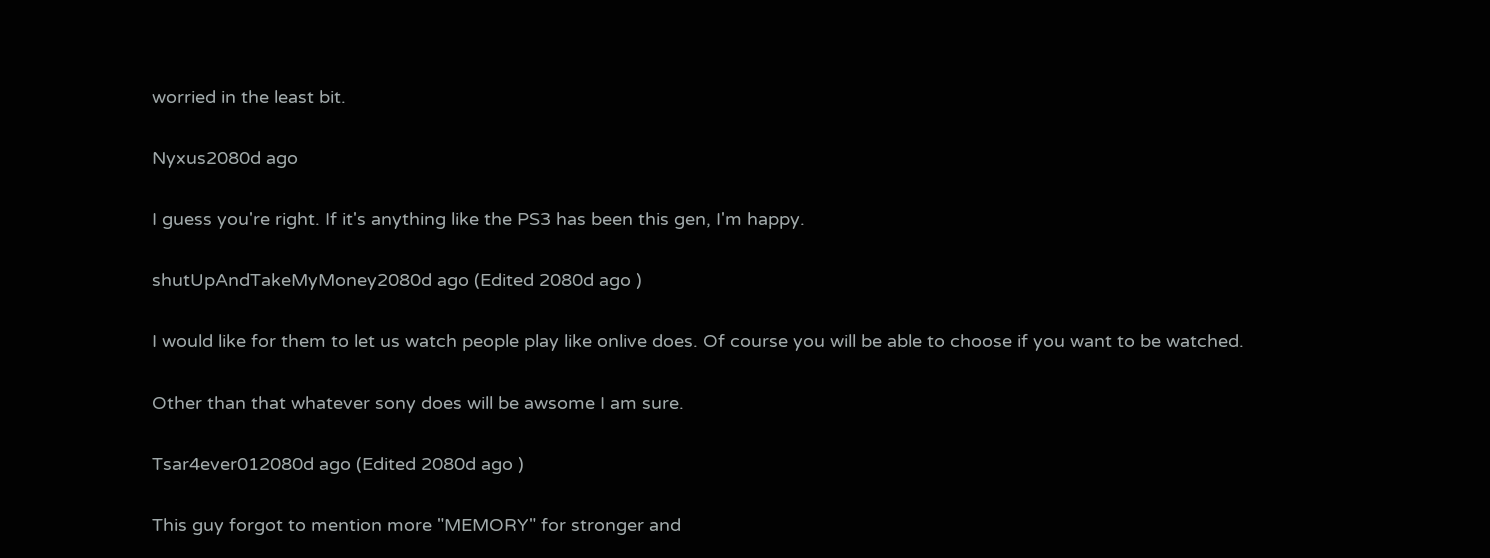worried in the least bit.

Nyxus2080d ago

I guess you're right. If it's anything like the PS3 has been this gen, I'm happy.

shutUpAndTakeMyMoney2080d ago (Edited 2080d ago )

I would like for them to let us watch people play like onlive does. Of course you will be able to choose if you want to be watched.

Other than that whatever sony does will be awsome I am sure.

Tsar4ever012080d ago (Edited 2080d ago )

This guy forgot to mention more "MEMORY" for stronger and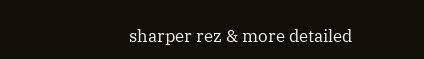sharper rez & more detailed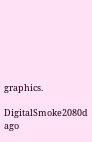graphics.

DigitalSmoke2080d ago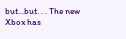but...but. . . The new Xbox has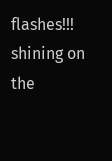flashes!!! shining on the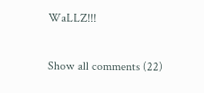WaLLZ!!!

Show all comments (22)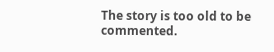The story is too old to be commented.